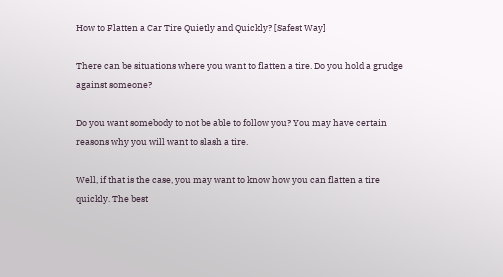How to Flatten a Car Tire Quietly and Quickly? [Safest Way]

There can be situations where you want to flatten a tire. Do you hold a grudge against someone?

Do you want somebody to not be able to follow you? You may have certain reasons why you will want to slash a tire.

Well, if that is the case, you may want to know how you can flatten a tire quickly. The best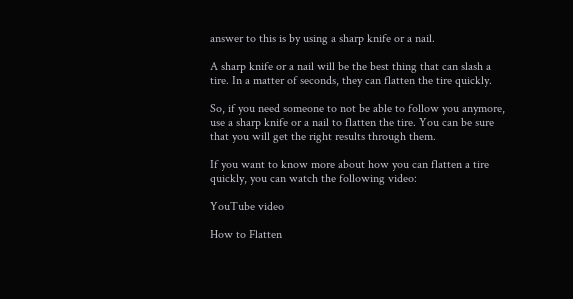answer to this is by using a sharp knife or a nail.

A sharp knife or a nail will be the best thing that can slash a tire. In a matter of seconds, they can flatten the tire quickly.

So, if you need someone to not be able to follow you anymore, use a sharp knife or a nail to flatten the tire. You can be sure that you will get the right results through them.

If you want to know more about how you can flatten a tire quickly, you can watch the following video:

YouTube video

How to Flatten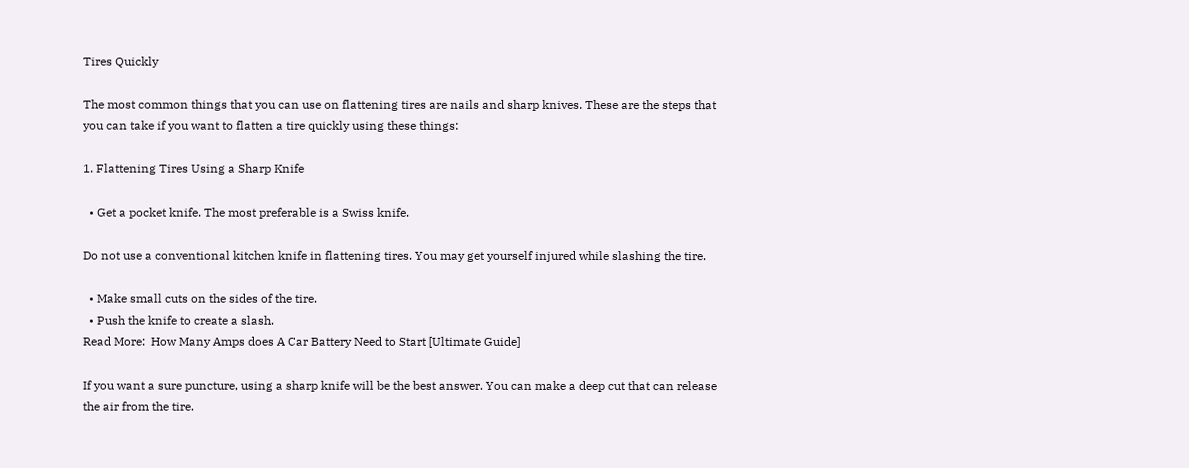Tires Quickly

The most common things that you can use on flattening tires are nails and sharp knives. These are the steps that you can take if you want to flatten a tire quickly using these things:

1. Flattening Tires Using a Sharp Knife

  • Get a pocket knife. The most preferable is a Swiss knife.

Do not use a conventional kitchen knife in flattening tires. You may get yourself injured while slashing the tire.

  • Make small cuts on the sides of the tire.
  • Push the knife to create a slash.
Read More:  How Many Amps does A Car Battery Need to Start [Ultimate Guide]

If you want a sure puncture, using a sharp knife will be the best answer. You can make a deep cut that can release the air from the tire.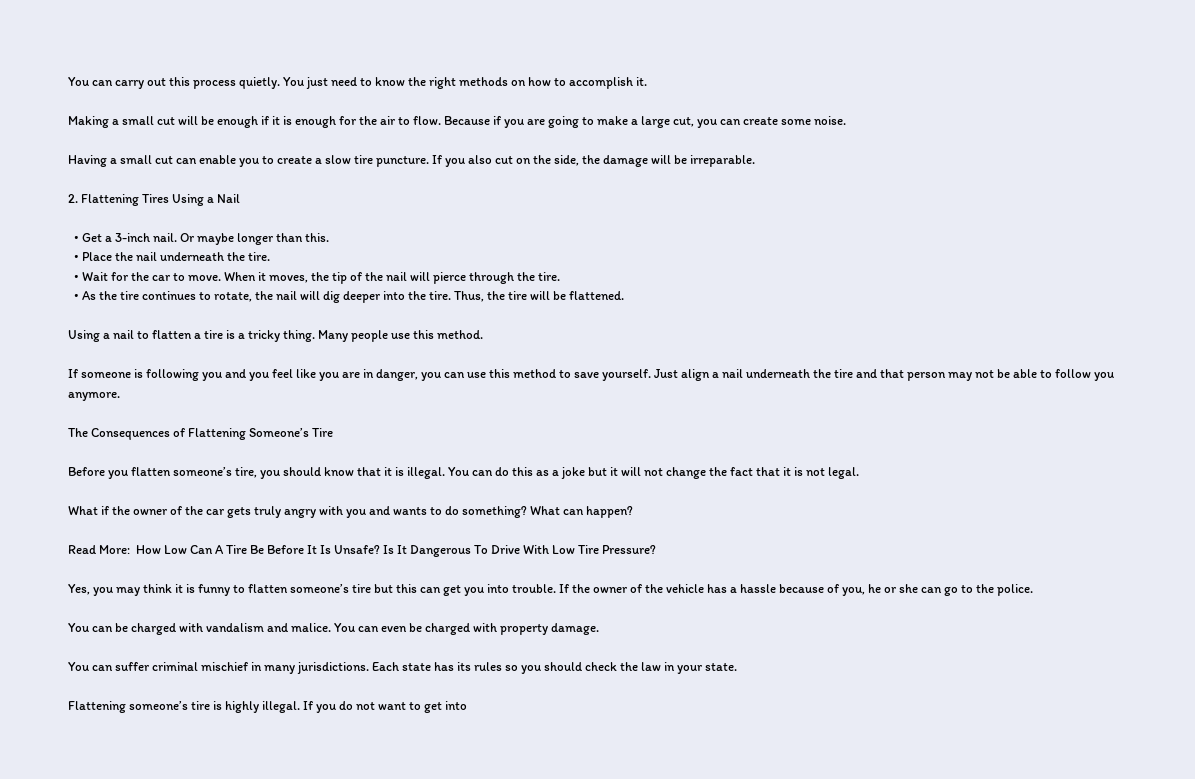You can carry out this process quietly. You just need to know the right methods on how to accomplish it.

Making a small cut will be enough if it is enough for the air to flow. Because if you are going to make a large cut, you can create some noise.

Having a small cut can enable you to create a slow tire puncture. If you also cut on the side, the damage will be irreparable.

2. Flattening Tires Using a Nail

  • Get a 3-inch nail. Or maybe longer than this.
  • Place the nail underneath the tire.
  • Wait for the car to move. When it moves, the tip of the nail will pierce through the tire.
  • As the tire continues to rotate, the nail will dig deeper into the tire. Thus, the tire will be flattened.

Using a nail to flatten a tire is a tricky thing. Many people use this method.

If someone is following you and you feel like you are in danger, you can use this method to save yourself. Just align a nail underneath the tire and that person may not be able to follow you anymore.

The Consequences of Flattening Someone’s Tire

Before you flatten someone’s tire, you should know that it is illegal. You can do this as a joke but it will not change the fact that it is not legal.

What if the owner of the car gets truly angry with you and wants to do something? What can happen?

Read More:  How Low Can A Tire Be Before It Is Unsafe? Is It Dangerous To Drive With Low Tire Pressure?

Yes, you may think it is funny to flatten someone’s tire but this can get you into trouble. If the owner of the vehicle has a hassle because of you, he or she can go to the police.

You can be charged with vandalism and malice. You can even be charged with property damage.

You can suffer criminal mischief in many jurisdictions. Each state has its rules so you should check the law in your state.

Flattening someone’s tire is highly illegal. If you do not want to get into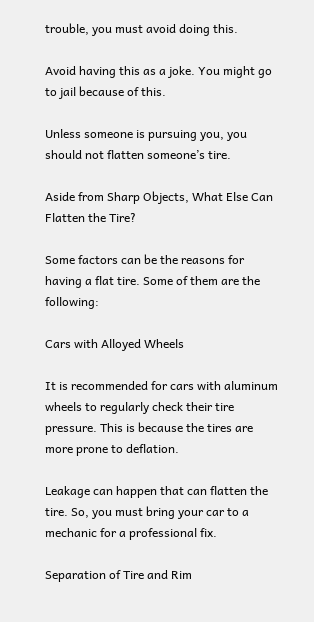trouble, you must avoid doing this.

Avoid having this as a joke. You might go to jail because of this.

Unless someone is pursuing you, you should not flatten someone’s tire.

Aside from Sharp Objects, What Else Can Flatten the Tire?

Some factors can be the reasons for having a flat tire. Some of them are the following:

Cars with Alloyed Wheels

It is recommended for cars with aluminum wheels to regularly check their tire pressure. This is because the tires are more prone to deflation.

Leakage can happen that can flatten the tire. So, you must bring your car to a mechanic for a professional fix.

Separation of Tire and Rim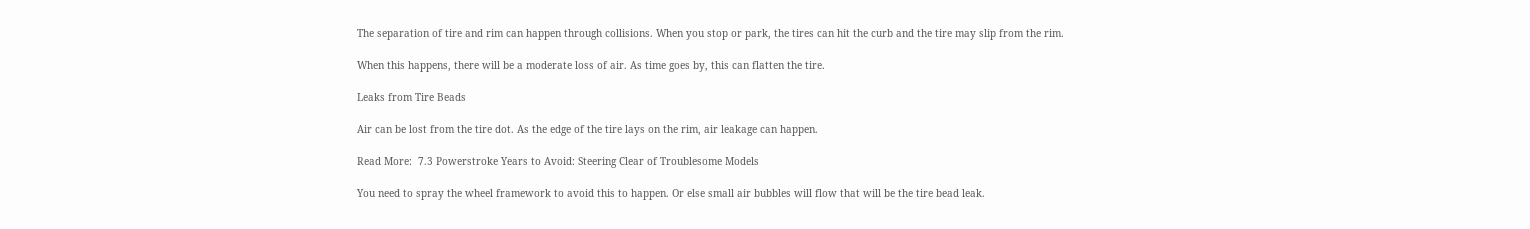The separation of tire and rim can happen through collisions. When you stop or park, the tires can hit the curb and the tire may slip from the rim.

When this happens, there will be a moderate loss of air. As time goes by, this can flatten the tire.

Leaks from Tire Beads

Air can be lost from the tire dot. As the edge of the tire lays on the rim, air leakage can happen.

Read More:  7.3 Powerstroke Years to Avoid: Steering Clear of Troublesome Models

You need to spray the wheel framework to avoid this to happen. Or else small air bubbles will flow that will be the tire bead leak.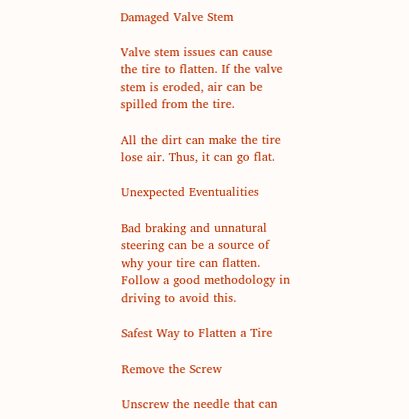Damaged Valve Stem

Valve stem issues can cause the tire to flatten. If the valve stem is eroded, air can be spilled from the tire.

All the dirt can make the tire lose air. Thus, it can go flat.

Unexpected Eventualities

Bad braking and unnatural steering can be a source of why your tire can flatten. Follow a good methodology in driving to avoid this.

Safest Way to Flatten a Tire

Remove the Screw

Unscrew the needle that can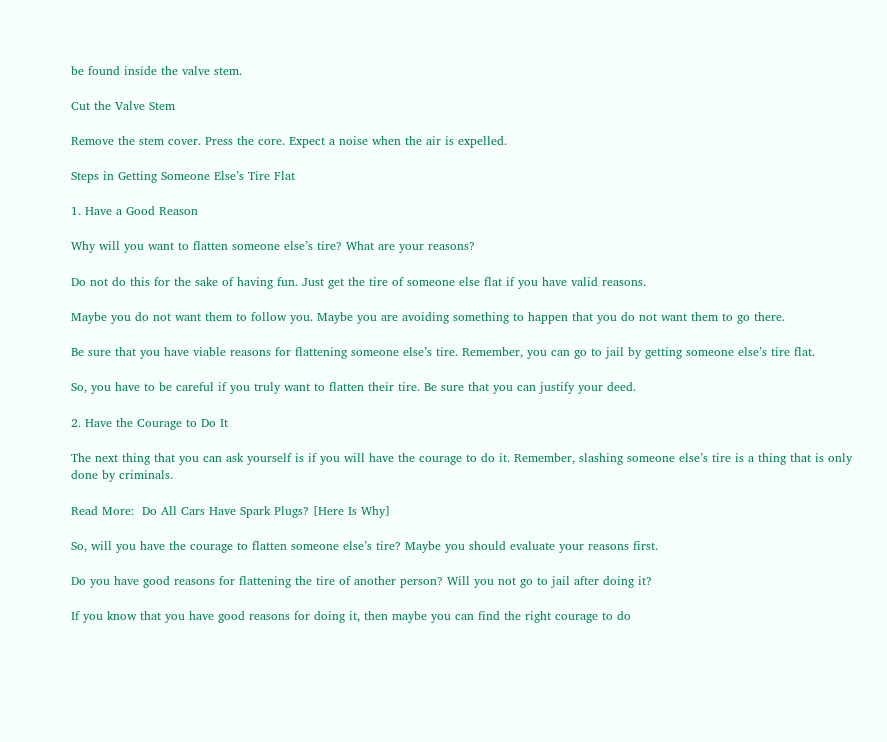be found inside the valve stem.

Cut the Valve Stem

Remove the stem cover. Press the core. Expect a noise when the air is expelled.

Steps in Getting Someone Else’s Tire Flat

1. Have a Good Reason

Why will you want to flatten someone else’s tire? What are your reasons?

Do not do this for the sake of having fun. Just get the tire of someone else flat if you have valid reasons.

Maybe you do not want them to follow you. Maybe you are avoiding something to happen that you do not want them to go there.

Be sure that you have viable reasons for flattening someone else’s tire. Remember, you can go to jail by getting someone else’s tire flat.

So, you have to be careful if you truly want to flatten their tire. Be sure that you can justify your deed.

2. Have the Courage to Do It

The next thing that you can ask yourself is if you will have the courage to do it. Remember, slashing someone else’s tire is a thing that is only done by criminals.

Read More:  Do All Cars Have Spark Plugs? [Here Is Why]

So, will you have the courage to flatten someone else’s tire? Maybe you should evaluate your reasons first.

Do you have good reasons for flattening the tire of another person? Will you not go to jail after doing it?

If you know that you have good reasons for doing it, then maybe you can find the right courage to do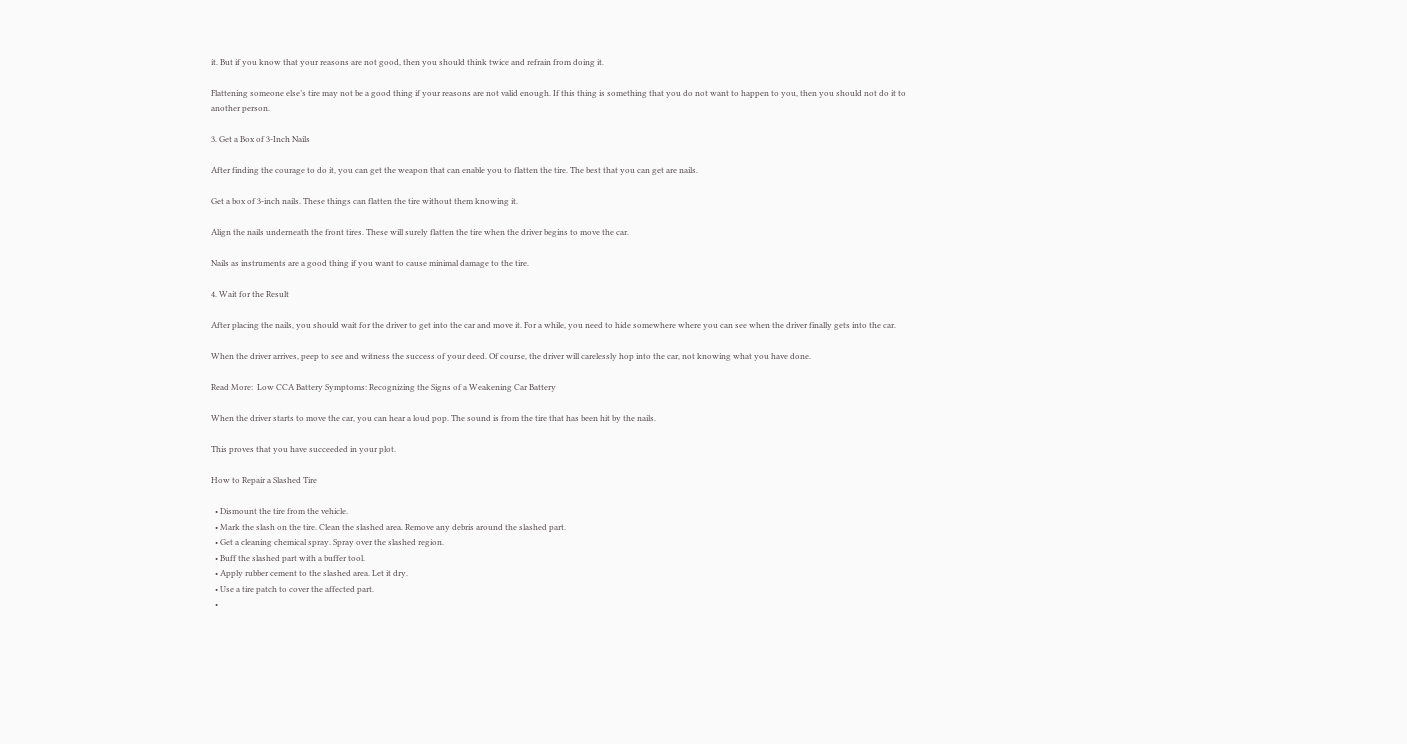it. But if you know that your reasons are not good, then you should think twice and refrain from doing it.

Flattening someone else’s tire may not be a good thing if your reasons are not valid enough. If this thing is something that you do not want to happen to you, then you should not do it to another person.

3. Get a Box of 3-Inch Nails

After finding the courage to do it, you can get the weapon that can enable you to flatten the tire. The best that you can get are nails.

Get a box of 3-inch nails. These things can flatten the tire without them knowing it.

Align the nails underneath the front tires. These will surely flatten the tire when the driver begins to move the car.

Nails as instruments are a good thing if you want to cause minimal damage to the tire.

4. Wait for the Result

After placing the nails, you should wait for the driver to get into the car and move it. For a while, you need to hide somewhere where you can see when the driver finally gets into the car.

When the driver arrives, peep to see and witness the success of your deed. Of course, the driver will carelessly hop into the car, not knowing what you have done.

Read More:  Low CCA Battery Symptoms: Recognizing the Signs of a Weakening Car Battery

When the driver starts to move the car, you can hear a loud pop. The sound is from the tire that has been hit by the nails.

This proves that you have succeeded in your plot.

How to Repair a Slashed Tire

  • Dismount the tire from the vehicle.
  • Mark the slash on the tire. Clean the slashed area. Remove any debris around the slashed part.
  • Get a cleaning chemical spray. Spray over the slashed region.
  • Buff the slashed part with a buffer tool.
  • Apply rubber cement to the slashed area. Let it dry.
  • Use a tire patch to cover the affected part.
  •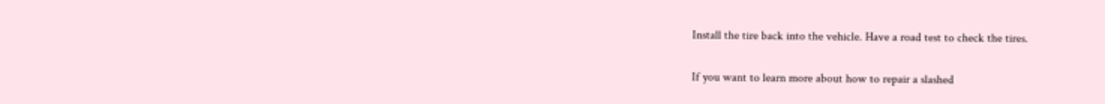Install the tire back into the vehicle. Have a road test to check the tires.

If you want to learn more about how to repair a slashed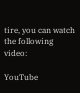tire, you can watch the following video:

YouTube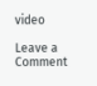video

Leave a Comment